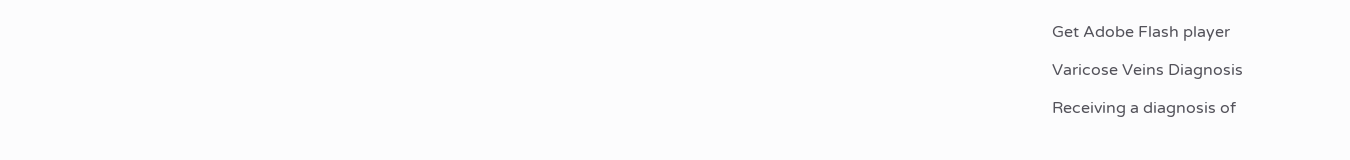Get Adobe Flash player

Varicose Veins Diagnosis

Receiving a diagnosis of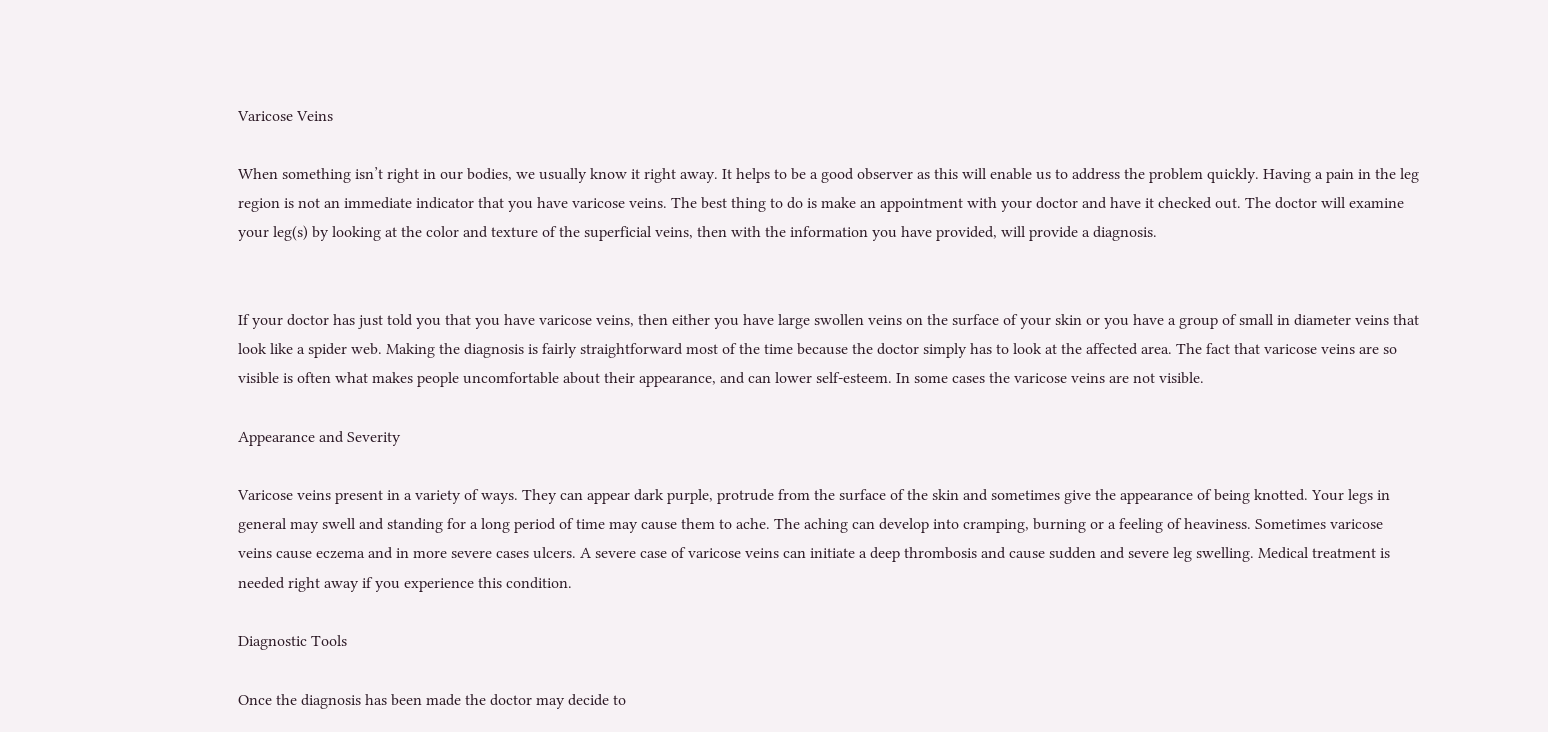Varicose Veins

When something isn’t right in our bodies, we usually know it right away. It helps to be a good observer as this will enable us to address the problem quickly. Having a pain in the leg region is not an immediate indicator that you have varicose veins. The best thing to do is make an appointment with your doctor and have it checked out. The doctor will examine your leg(s) by looking at the color and texture of the superficial veins, then with the information you have provided, will provide a diagnosis.


If your doctor has just told you that you have varicose veins, then either you have large swollen veins on the surface of your skin or you have a group of small in diameter veins that look like a spider web. Making the diagnosis is fairly straightforward most of the time because the doctor simply has to look at the affected area. The fact that varicose veins are so visible is often what makes people uncomfortable about their appearance, and can lower self-esteem. In some cases the varicose veins are not visible.

Appearance and Severity

Varicose veins present in a variety of ways. They can appear dark purple, protrude from the surface of the skin and sometimes give the appearance of being knotted. Your legs in general may swell and standing for a long period of time may cause them to ache. The aching can develop into cramping, burning or a feeling of heaviness. Sometimes varicose veins cause eczema and in more severe cases ulcers. A severe case of varicose veins can initiate a deep thrombosis and cause sudden and severe leg swelling. Medical treatment is needed right away if you experience this condition.

Diagnostic Tools

Once the diagnosis has been made the doctor may decide to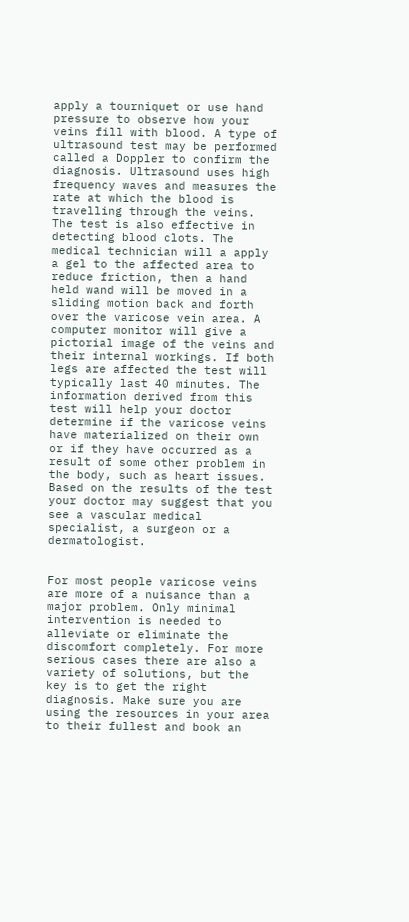apply a tourniquet or use hand pressure to observe how your veins fill with blood. A type of ultrasound test may be performed called a Doppler to confirm the diagnosis. Ultrasound uses high frequency waves and measures the rate at which the blood is travelling through the veins. The test is also effective in detecting blood clots. The medical technician will a apply a gel to the affected area to reduce friction, then a hand held wand will be moved in a sliding motion back and forth over the varicose vein area. A computer monitor will give a pictorial image of the veins and their internal workings. If both legs are affected the test will typically last 40 minutes. The information derived from this test will help your doctor determine if the varicose veins have materialized on their own or if they have occurred as a result of some other problem in the body, such as heart issues. Based on the results of the test your doctor may suggest that you see a vascular medical specialist, a surgeon or a dermatologist.


For most people varicose veins are more of a nuisance than a major problem. Only minimal intervention is needed to alleviate or eliminate the discomfort completely. For more serious cases there are also a variety of solutions, but the key is to get the right diagnosis. Make sure you are using the resources in your area to their fullest and book an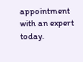appointment with an expert today.